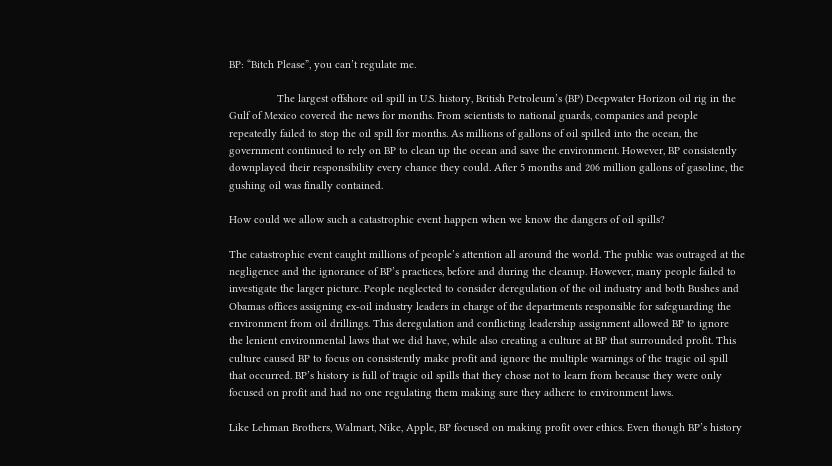BP: “Bitch Please”, you can’t regulate me.

                The largest offshore oil spill in U.S. history, British Petroleum’s (BP) Deepwater Horizon oil rig in the Gulf of Mexico covered the news for months. From scientists to national guards, companies and people repeatedly failed to stop the oil spill for months. As millions of gallons of oil spilled into the ocean, the government continued to rely on BP to clean up the ocean and save the environment. However, BP consistently downplayed their responsibility every chance they could. After 5 months and 206 million gallons of gasoline, the gushing oil was finally contained.

How could we allow such a catastrophic event happen when we know the dangers of oil spills?

The catastrophic event caught millions of people’s attention all around the world. The public was outraged at the negligence and the ignorance of BP’s practices, before and during the cleanup. However, many people failed to investigate the larger picture. People neglected to consider deregulation of the oil industry and both Bushes and Obamas offices assigning ex-oil industry leaders in charge of the departments responsible for safeguarding the environment from oil drillings. This deregulation and conflicting leadership assignment allowed BP to ignore the lenient environmental laws that we did have, while also creating a culture at BP that surrounded profit. This culture caused BP to focus on consistently make profit and ignore the multiple warnings of the tragic oil spill that occurred. BP’s history is full of tragic oil spills that they chose not to learn from because they were only focused on profit and had no one regulating them making sure they adhere to environment laws.

Like Lehman Brothers, Walmart, Nike, Apple, BP focused on making profit over ethics. Even though BP’s history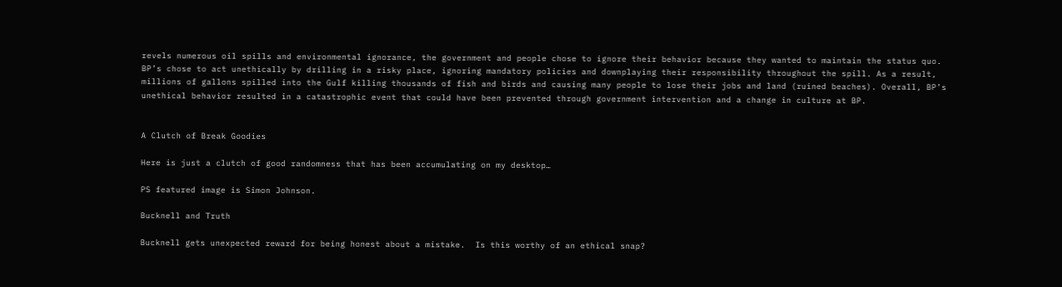revels numerous oil spills and environmental ignorance, the government and people chose to ignore their behavior because they wanted to maintain the status quo. BP’s chose to act unethically by drilling in a risky place, ignoring mandatory policies and downplaying their responsibility throughout the spill. As a result, millions of gallons spilled into the Gulf killing thousands of fish and birds and causing many people to lose their jobs and land (ruined beaches). Overall, BP’s unethical behavior resulted in a catastrophic event that could have been prevented through government intervention and a change in culture at BP.


A Clutch of Break Goodies

Here is just a clutch of good randomness that has been accumulating on my desktop…

PS featured image is Simon Johnson.

Bucknell and Truth

Bucknell gets unexpected reward for being honest about a mistake.  Is this worthy of an ethical snap?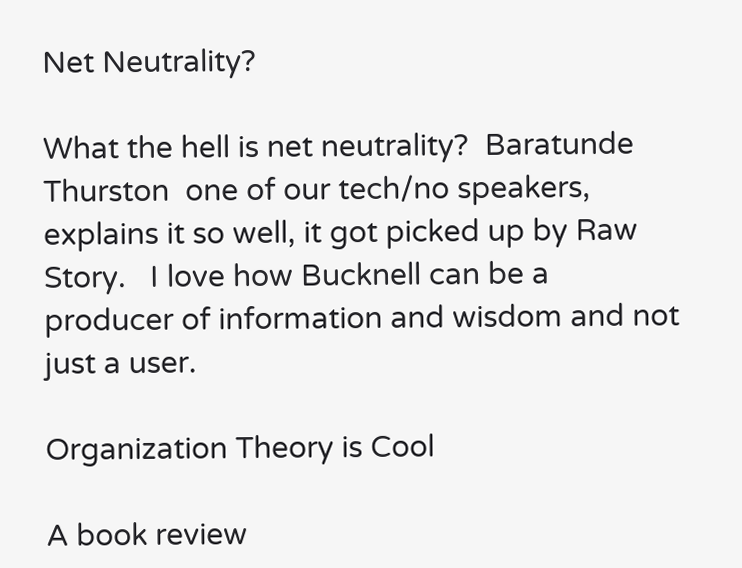Net Neutrality?

What the hell is net neutrality?  Baratunde Thurston  one of our tech/no speakers, explains it so well, it got picked up by Raw Story.   I love how Bucknell can be a producer of information and wisdom and not just a user.

Organization Theory is Cool

A book review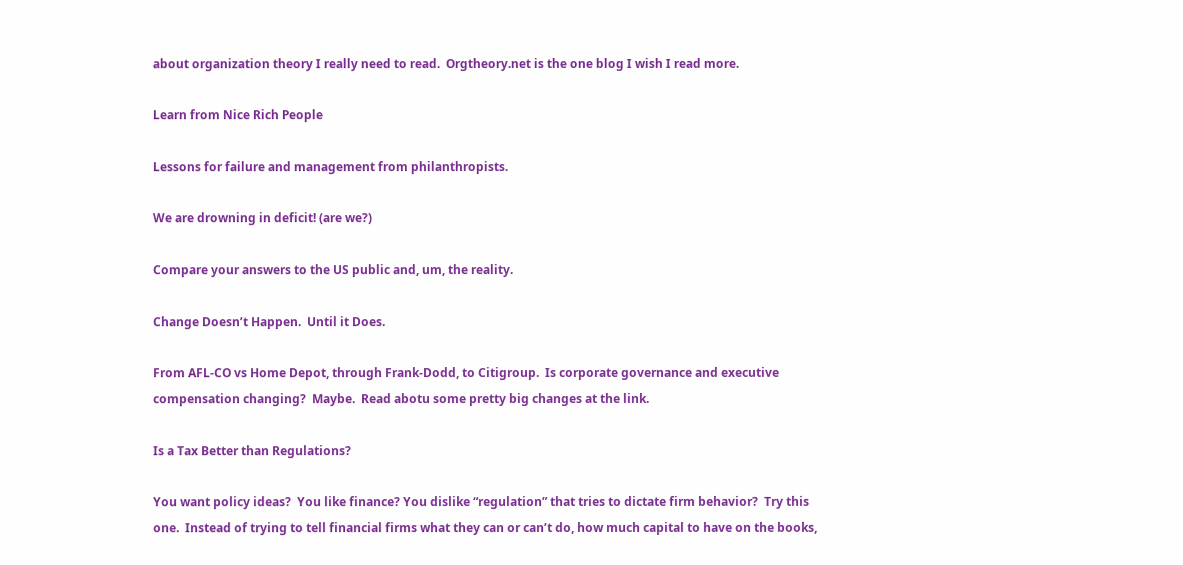about organization theory I really need to read.  Orgtheory.net is the one blog I wish I read more.

Learn from Nice Rich People

Lessons for failure and management from philanthropists.

We are drowning in deficit! (are we?)

Compare your answers to the US public and, um, the reality.

Change Doesn’t Happen.  Until it Does.

From AFL-CO vs Home Depot, through Frank-Dodd, to Citigroup.  Is corporate governance and executive compensation changing?  Maybe.  Read abotu some pretty big changes at the link.

Is a Tax Better than Regulations?

You want policy ideas?  You like finance? You dislike “regulation” that tries to dictate firm behavior?  Try this one.  Instead of trying to tell financial firms what they can or can’t do, how much capital to have on the books,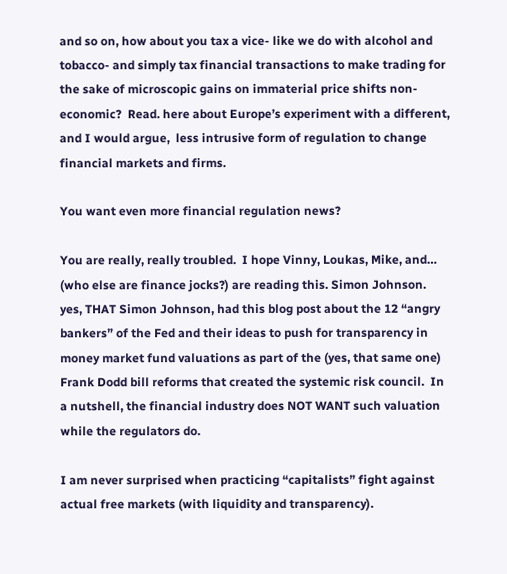and so on, how about you tax a vice- like we do with alcohol and tobacco- and simply tax financial transactions to make trading for the sake of microscopic gains on immaterial price shifts non-economic?  Read. here about Europe’s experiment with a different, and I would argue,  less intrusive form of regulation to change financial markets and firms.

You want even more financial regulation news?

You are really, really troubled.  I hope Vinny, Loukas, Mike, and… (who else are finance jocks?) are reading this. Simon Johnson.  yes, THAT Simon Johnson, had this blog post about the 12 “angry bankers” of the Fed and their ideas to push for transparency in money market fund valuations as part of the (yes, that same one) Frank Dodd bill reforms that created the systemic risk council.  In a nutshell, the financial industry does NOT WANT such valuation while the regulators do.

I am never surprised when practicing “capitalists” fight against actual free markets (with liquidity and transparency).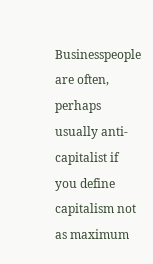Businesspeople are often, perhaps usually anti-capitalist if you define capitalism not as maximum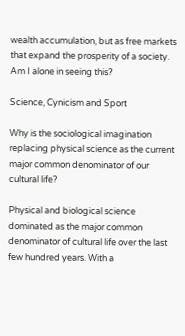wealth accumulation, but as free markets that expand the prosperity of a society.  Am I alone in seeing this?

Science, Cynicism and Sport

Why is the sociological imagination replacing physical science as the current major common denominator of our cultural life?

Physical and biological science dominated as the major common denominator of cultural life over the last few hundred years. With a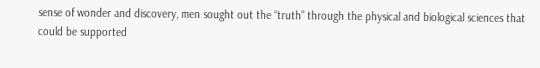sense of wonder and discovery, men sought out the “truth” through the physical and biological sciences that could be supported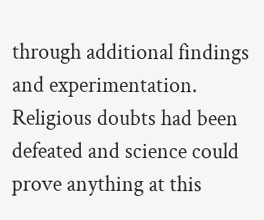through additional findings and experimentation. Religious doubts had been defeated and science could prove anything at this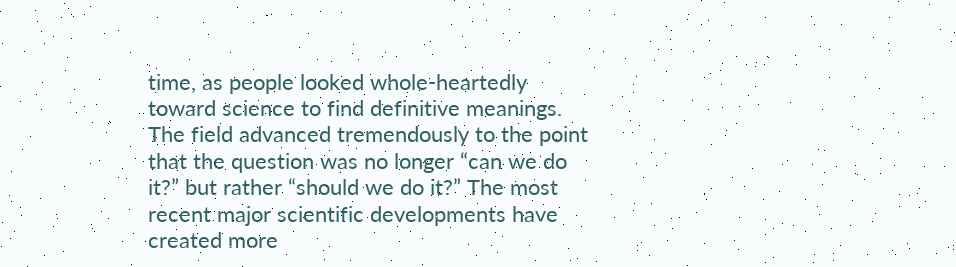time, as people looked whole-heartedly toward science to find definitive meanings. The field advanced tremendously to the point that the question was no longer “can we do it?” but rather “should we do it?” The most recent major scientific developments have created more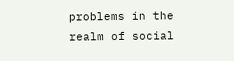problems in the realm of social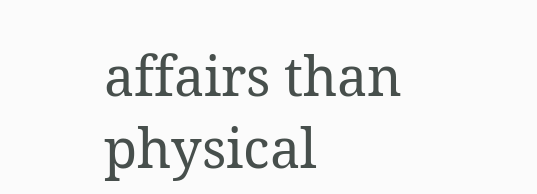affairs than physical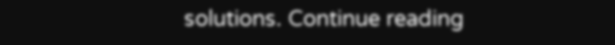solutions. Continue reading